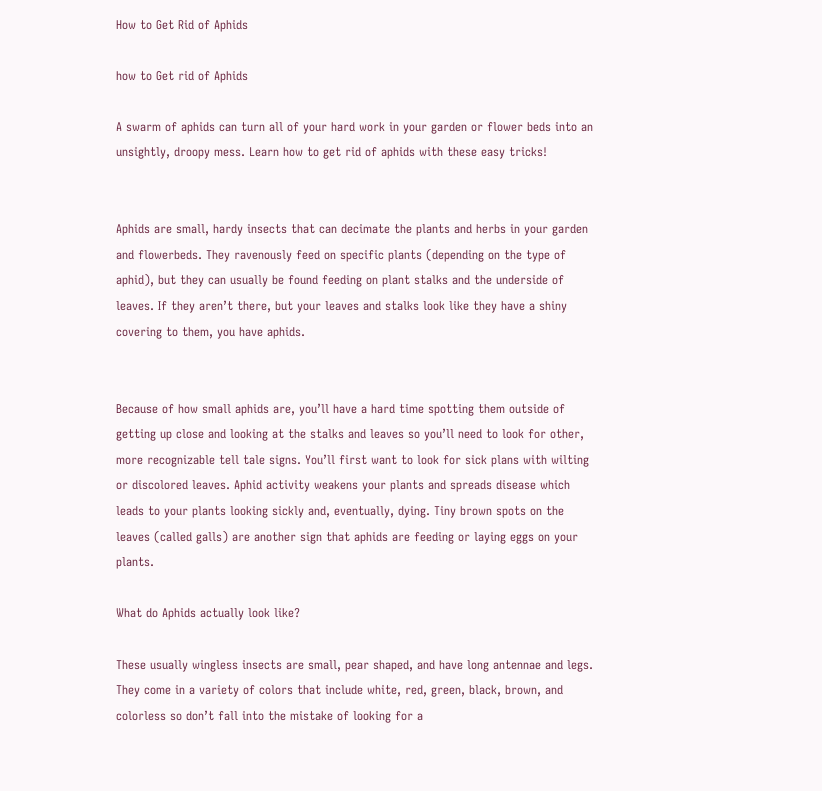How to Get Rid of Aphids

how to Get rid of Aphids

A swarm of aphids can turn all of your hard work in your garden or flower beds into an unsightly, droopy mess. Learn how to get rid of aphids with these easy tricks!


Aphids are small, hardy insects that can decimate the plants and herbs in your garden and flowerbeds. They ravenously feed on specific plants (depending on the type of aphid), but they can usually be found feeding on plant stalks and the underside of leaves. If they aren’t there, but your leaves and stalks look like they have a shiny covering to them, you have aphids.


Because of how small aphids are, you’ll have a hard time spotting them outside of getting up close and looking at the stalks and leaves so you’ll need to look for other, more recognizable tell tale signs. You’ll first want to look for sick plans with wilting or discolored leaves. Aphid activity weakens your plants and spreads disease which leads to your plants looking sickly and, eventually, dying. Tiny brown spots on the leaves (called galls) are another sign that aphids are feeding or laying eggs on your plants.

What do Aphids actually look like?

These usually wingless insects are small, pear shaped, and have long antennae and legs. They come in a variety of colors that include white, red, green, black, brown, and colorless so don’t fall into the mistake of looking for a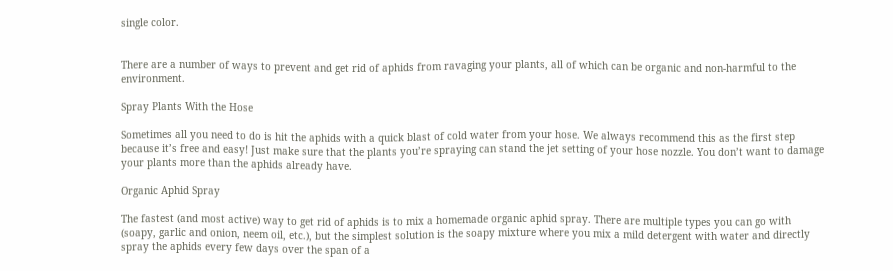single color.


There are a number of ways to prevent and get rid of aphids from ravaging your plants, all of which can be organic and non-harmful to the environment.

Spray Plants With the Hose

Sometimes all you need to do is hit the aphids with a quick blast of cold water from your hose. We always recommend this as the first step because it’s free and easy! Just make sure that the plants you’re spraying can stand the jet setting of your hose nozzle. You don’t want to damage your plants more than the aphids already have.

Organic Aphid Spray

The fastest (and most active) way to get rid of aphids is to mix a homemade organic aphid spray. There are multiple types you can go with (soapy, garlic and onion, neem oil, etc.), but the simplest solution is the soapy mixture where you mix a mild detergent with water and directly spray the aphids every few days over the span of a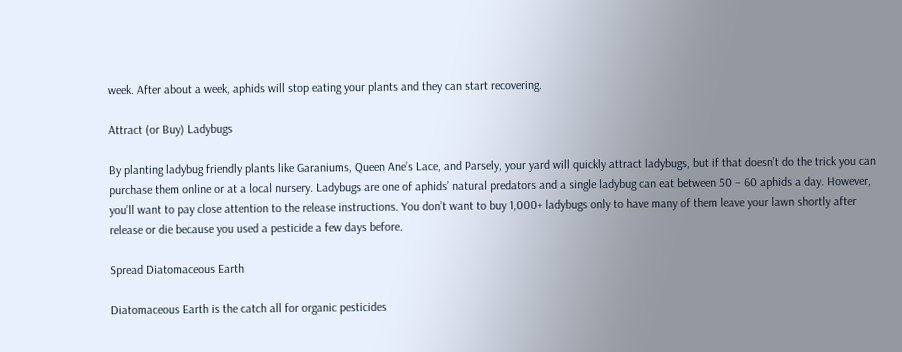week. After about a week, aphids will stop eating your plants and they can start recovering.

Attract (or Buy) Ladybugs

By planting ladybug friendly plants like Garaniums, Queen Ane’s Lace, and Parsely, your yard will quickly attract ladybugs, but if that doesn’t do the trick you can purchase them online or at a local nursery. Ladybugs are one of aphids’ natural predators and a single ladybug can eat between 50 – 60 aphids a day. However, you’ll want to pay close attention to the release instructions. You don’t want to buy 1,000+ ladybugs only to have many of them leave your lawn shortly after release or die because you used a pesticide a few days before.

Spread Diatomaceous Earth

Diatomaceous Earth is the catch all for organic pesticides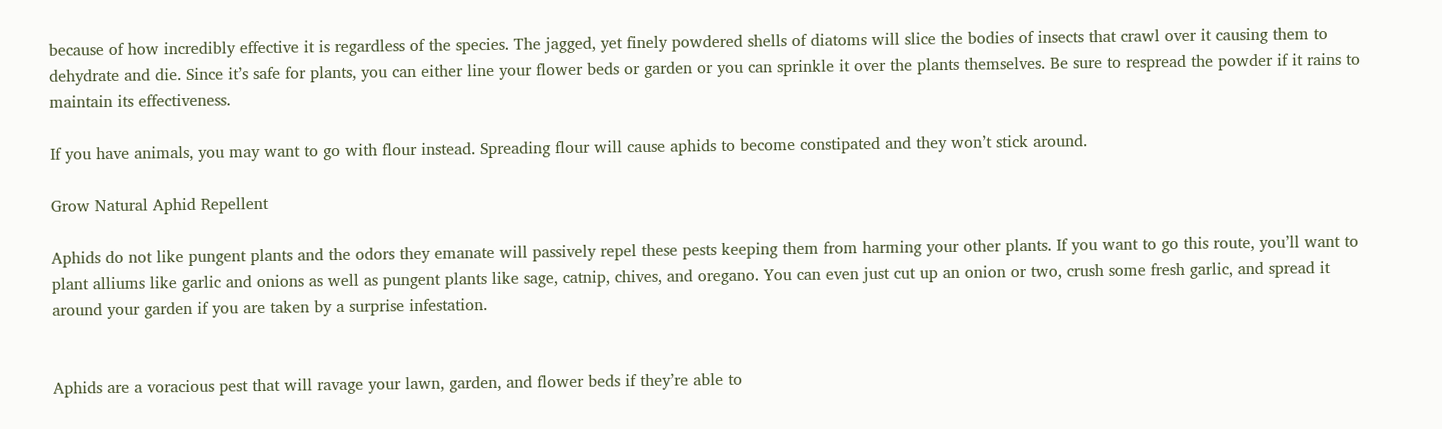because of how incredibly effective it is regardless of the species. The jagged, yet finely powdered shells of diatoms will slice the bodies of insects that crawl over it causing them to dehydrate and die. Since it’s safe for plants, you can either line your flower beds or garden or you can sprinkle it over the plants themselves. Be sure to respread the powder if it rains to maintain its effectiveness.

If you have animals, you may want to go with flour instead. Spreading flour will cause aphids to become constipated and they won’t stick around.

Grow Natural Aphid Repellent

Aphids do not like pungent plants and the odors they emanate will passively repel these pests keeping them from harming your other plants. If you want to go this route, you’ll want to plant alliums like garlic and onions as well as pungent plants like sage, catnip, chives, and oregano. You can even just cut up an onion or two, crush some fresh garlic, and spread it around your garden if you are taken by a surprise infestation.


Aphids are a voracious pest that will ravage your lawn, garden, and flower beds if they’re able to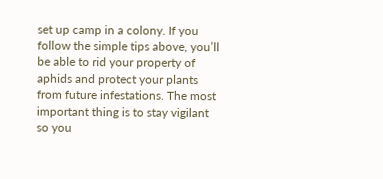set up camp in a colony. If you follow the simple tips above, you’ll be able to rid your property of aphids and protect your plants from future infestations. The most important thing is to stay vigilant so you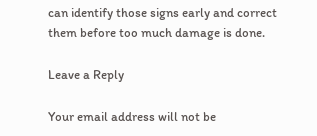can identify those signs early and correct them before too much damage is done.

Leave a Reply

Your email address will not be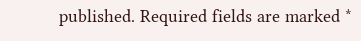published. Required fields are marked *